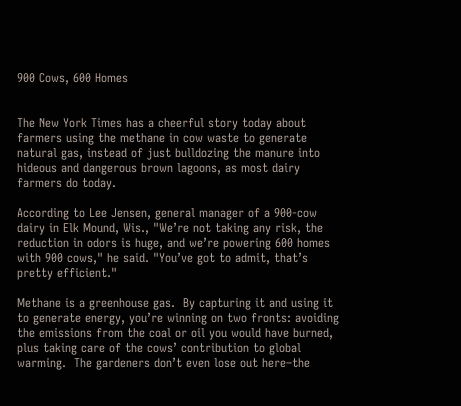900 Cows, 600 Homes


The New York Times has a cheerful story today about farmers using the methane in cow waste to generate natural gas, instead of just bulldozing the manure into hideous and dangerous brown lagoons, as most dairy farmers do today.

According to Lee Jensen, general manager of a 900-cow dairy in Elk Mound, Wis., "We’re not taking any risk, the reduction in odors is huge, and we’re powering 600 homes with 900 cows," he said. "You’ve got to admit, that’s pretty efficient."

Methane is a greenhouse gas.  By capturing it and using it to generate energy, you’re winning on two fronts: avoiding the emissions from the coal or oil you would have burned, plus taking care of the cows’ contribution to global warming.  The gardeners don’t even lose out here–the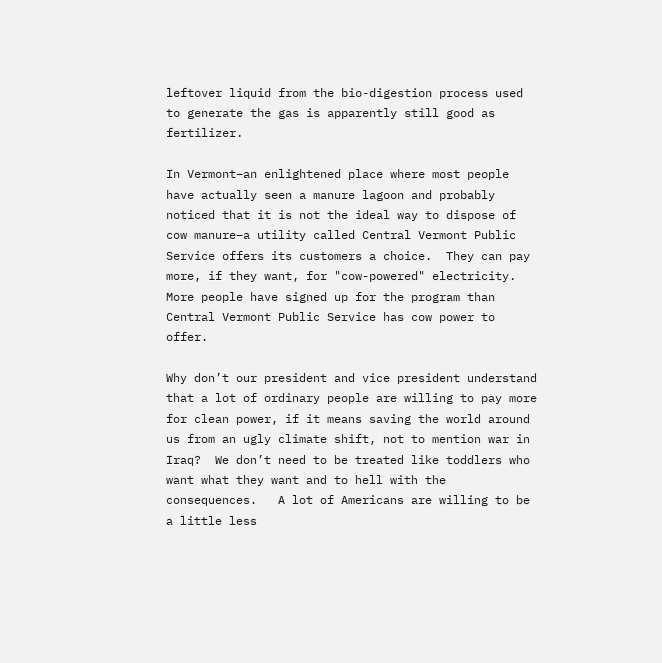leftover liquid from the bio-digestion process used to generate the gas is apparently still good as fertilizer.

In Vermont–an enlightened place where most people have actually seen a manure lagoon and probably noticed that it is not the ideal way to dispose of cow manure–a utility called Central Vermont Public Service offers its customers a choice.  They can pay more, if they want, for "cow-powered" electricity.  More people have signed up for the program than Central Vermont Public Service has cow power to offer.

Why don’t our president and vice president understand that a lot of ordinary people are willing to pay more for clean power, if it means saving the world around us from an ugly climate shift, not to mention war in Iraq?  We don’t need to be treated like toddlers who want what they want and to hell with the consequences.   A lot of Americans are willing to be a little less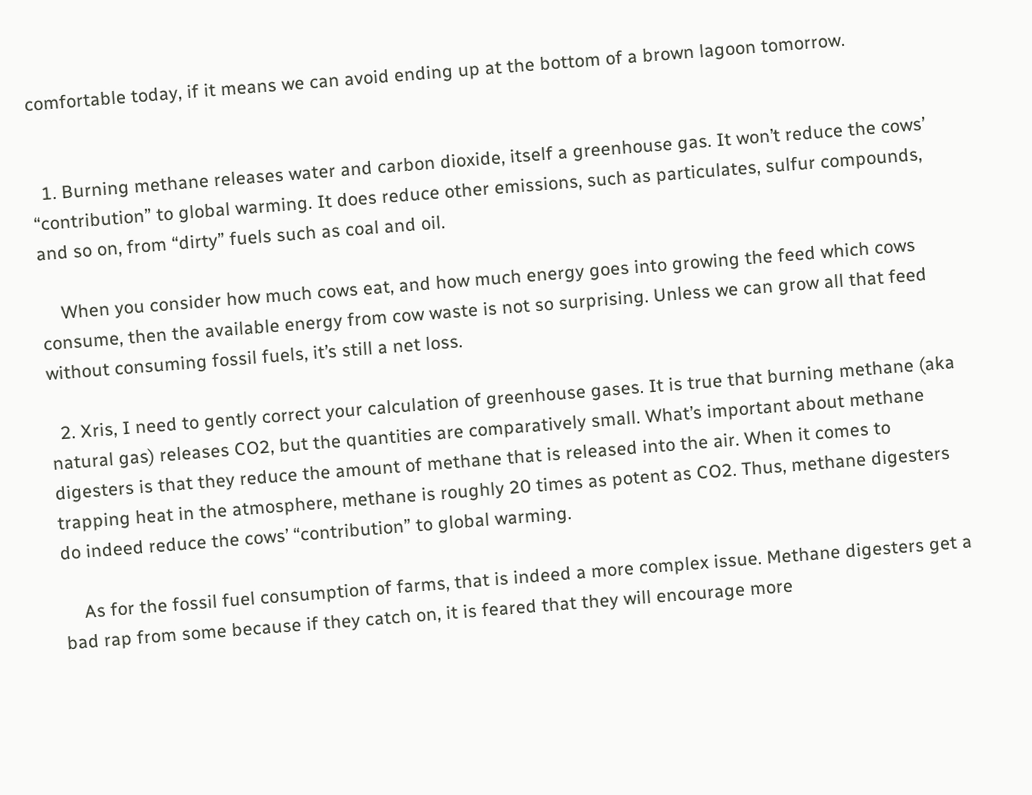comfortable today, if it means we can avoid ending up at the bottom of a brown lagoon tomorrow.


  1. Burning methane releases water and carbon dioxide, itself a greenhouse gas. It won’t reduce the cows’ “contribution” to global warming. It does reduce other emissions, such as particulates, sulfur compounds, and so on, from “dirty” fuels such as coal and oil.

    When you consider how much cows eat, and how much energy goes into growing the feed which cows consume, then the available energy from cow waste is not so surprising. Unless we can grow all that feed without consuming fossil fuels, it’s still a net loss.

  2. Xris, I need to gently correct your calculation of greenhouse gases. It is true that burning methane (aka natural gas) releases CO2, but the quantities are comparatively small. What’s important about methane digesters is that they reduce the amount of methane that is released into the air. When it comes to trapping heat in the atmosphere, methane is roughly 20 times as potent as CO2. Thus, methane digesters do indeed reduce the cows’ “contribution” to global warming.

    As for the fossil fuel consumption of farms, that is indeed a more complex issue. Methane digesters get a bad rap from some because if they catch on, it is feared that they will encourage more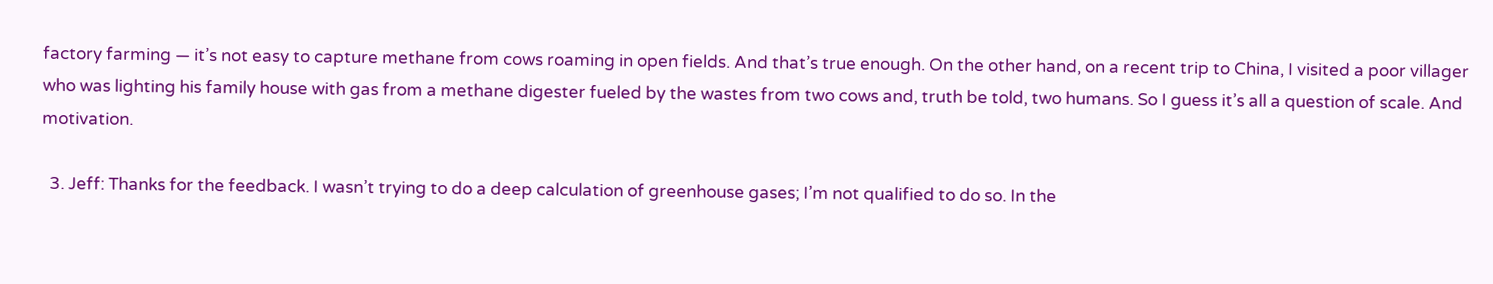factory farming — it’s not easy to capture methane from cows roaming in open fields. And that’s true enough. On the other hand, on a recent trip to China, I visited a poor villager who was lighting his family house with gas from a methane digester fueled by the wastes from two cows and, truth be told, two humans. So I guess it’s all a question of scale. And motivation.

  3. Jeff: Thanks for the feedback. I wasn’t trying to do a deep calculation of greenhouse gases; I’m not qualified to do so. In the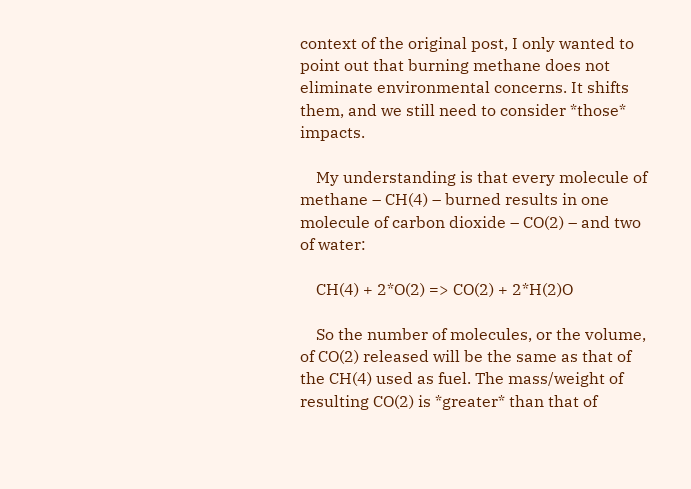context of the original post, I only wanted to point out that burning methane does not eliminate environmental concerns. It shifts them, and we still need to consider *those* impacts.

    My understanding is that every molecule of methane – CH(4) – burned results in one molecule of carbon dioxide – CO(2) – and two of water:

    CH(4) + 2*O(2) => CO(2) + 2*H(2)O

    So the number of molecules, or the volume, of CO(2) released will be the same as that of the CH(4) used as fuel. The mass/weight of resulting CO(2) is *greater* than that of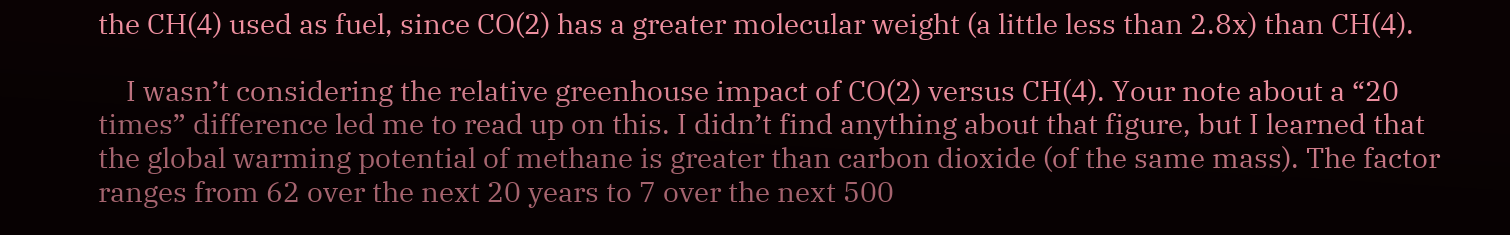the CH(4) used as fuel, since CO(2) has a greater molecular weight (a little less than 2.8x) than CH(4).

    I wasn’t considering the relative greenhouse impact of CO(2) versus CH(4). Your note about a “20 times” difference led me to read up on this. I didn’t find anything about that figure, but I learned that the global warming potential of methane is greater than carbon dioxide (of the same mass). The factor ranges from 62 over the next 20 years to 7 over the next 500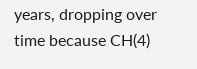years, dropping over time because CH(4)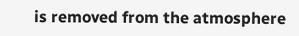is removed from the atmosphere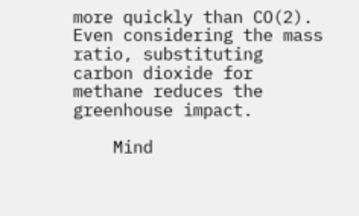more quickly than CO(2). Even considering the mass ratio, substituting carbon dioxide for methane reduces the greenhouse impact.

    Mind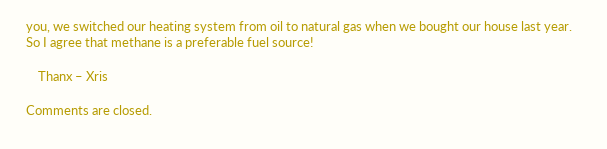you, we switched our heating system from oil to natural gas when we bought our house last year. So I agree that methane is a preferable fuel source!

    Thanx – Xris

Comments are closed.